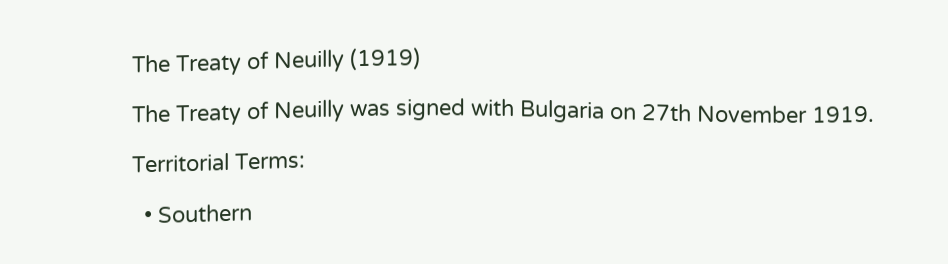The Treaty of Neuilly (1919)

The Treaty of Neuilly was signed with Bulgaria on 27th November 1919.

Territorial Terms:

  • Southern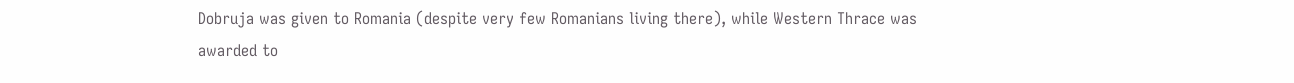Dobruja was given to Romania (despite very few Romanians living there), while Western Thrace was awarded to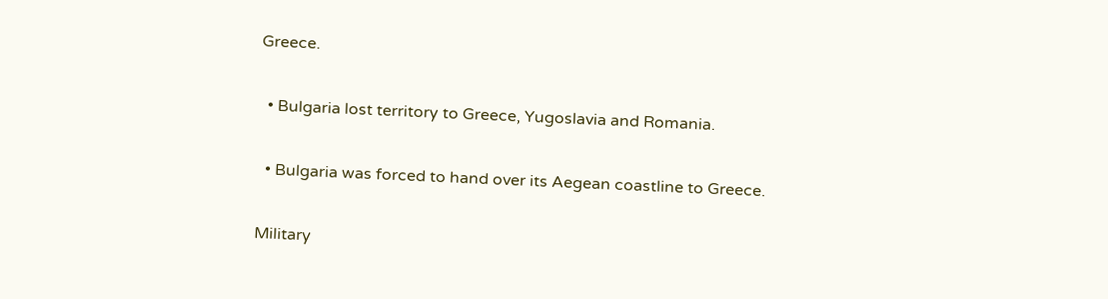Greece.

  • Bulgaria lost territory to Greece, Yugoslavia and Romania.

  • Bulgaria was forced to hand over its Aegean coastline to Greece.

Military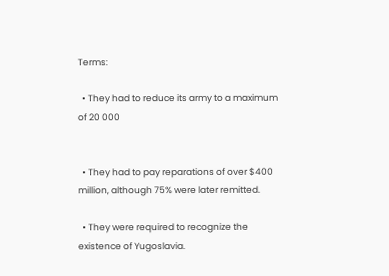Terms:

  • They had to reduce its army to a maximum of 20 000


  • They had to pay reparations of over $400 million, although 75% were later remitted.

  • They were required to recognize the existence of Yugoslavia.